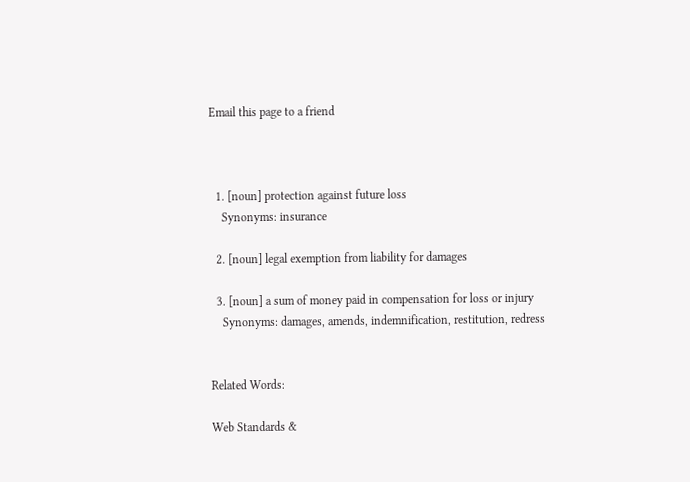Email this page to a friend



  1. [noun] protection against future loss
    Synonyms: insurance

  2. [noun] legal exemption from liability for damages

  3. [noun] a sum of money paid in compensation for loss or injury
    Synonyms: damages, amends, indemnification, restitution, redress


Related Words:

Web Standards &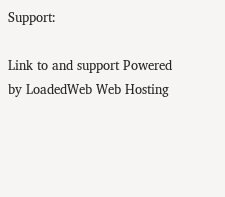Support:

Link to and support Powered by LoadedWeb Web Hosting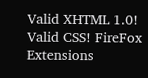Valid XHTML 1.0! Valid CSS! FireFox Extensions